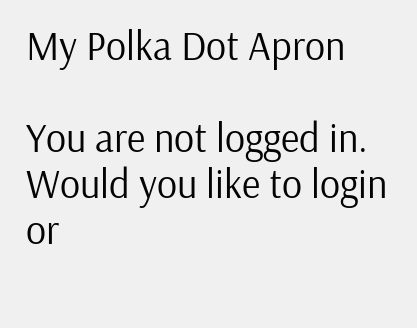My Polka Dot Apron

You are not logged in. Would you like to login or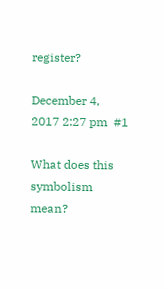register?

December 4, 2017 2:27 pm  #1

What does this symbolism mean?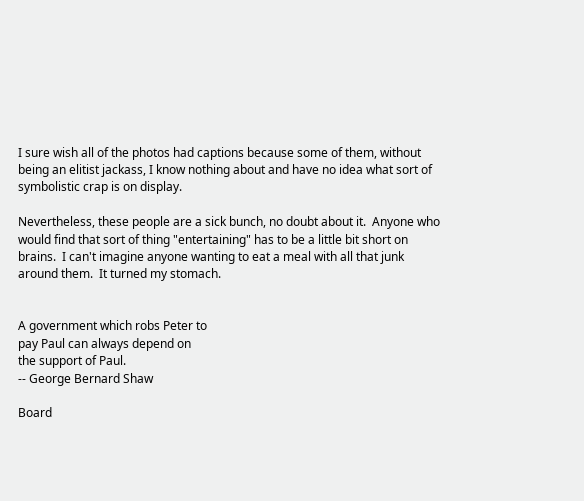I sure wish all of the photos had captions because some of them, without being an elitist jackass, I know nothing about and have no idea what sort of symbolistic crap is on display.

Nevertheless, these people are a sick bunch, no doubt about it.  Anyone who would find that sort of thing "entertaining" has to be a little bit short on brains.  I can't imagine anyone wanting to eat a meal with all that junk around them.  It turned my stomach.


A government which robs Peter to
pay Paul can always depend on
the support of Paul.
-- George Bernard Shaw

Board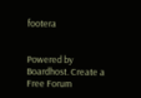footera


Powered by Boardhost. Create a Free Forum